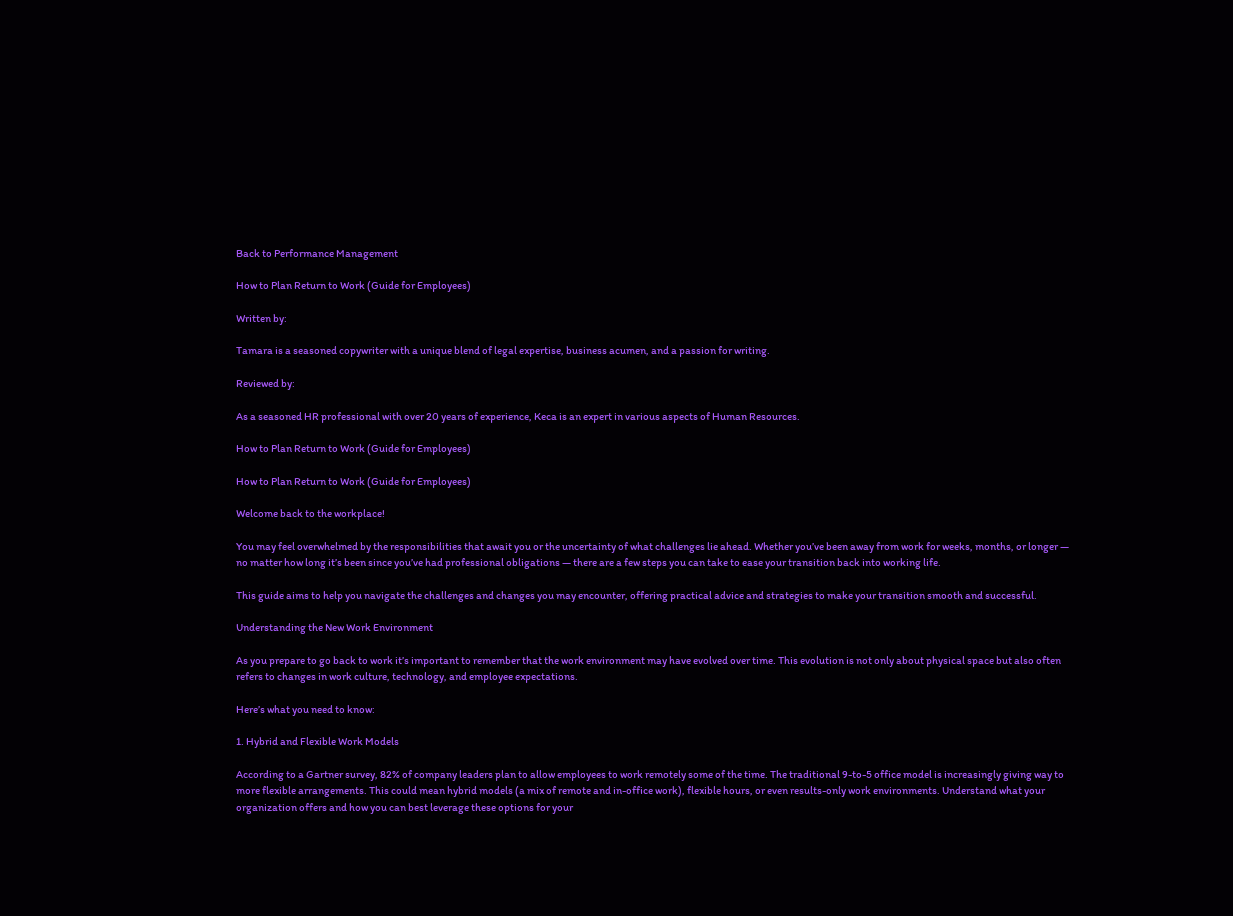Back to Performance Management

How to Plan Return to Work (Guide for Employees)

Written by:

Tamara is a seasoned copywriter with a unique blend of legal expertise, business acumen, and a passion for writing.

Reviewed by:

As a seasoned HR professional with over 20 years of experience, Keca is an expert in various aspects of Human Resources.

How to Plan Return to Work (Guide for Employees)

How to Plan Return to Work (Guide for Employees)

Welcome back to the workplace!

You may feel overwhelmed by the responsibilities that await you or the uncertainty of what challenges lie ahead. Whether you’ve been away from work for weeks, months, or longer — no matter how long it’s been since you’ve had professional obligations — there are a few steps you can take to ease your transition back into working life.

This guide aims to help you navigate the challenges and changes you may encounter, offering practical advice and strategies to make your transition smooth and successful.

Understanding the New Work Environment

As you prepare to go back to work it’s important to remember that the work environment may have evolved over time. This evolution is not only about physical space but also often refers to changes in work culture, technology, and employee expectations.

Here’s what you need to know:

1. Hybrid and Flexible Work Models

According to a Gartner survey, 82% of company leaders plan to allow employees to work remotely some of the time. The traditional 9-to-5 office model is increasingly giving way to more flexible arrangements. This could mean hybrid models (a mix of remote and in-office work), flexible hours, or even results-only work environments. Understand what your organization offers and how you can best leverage these options for your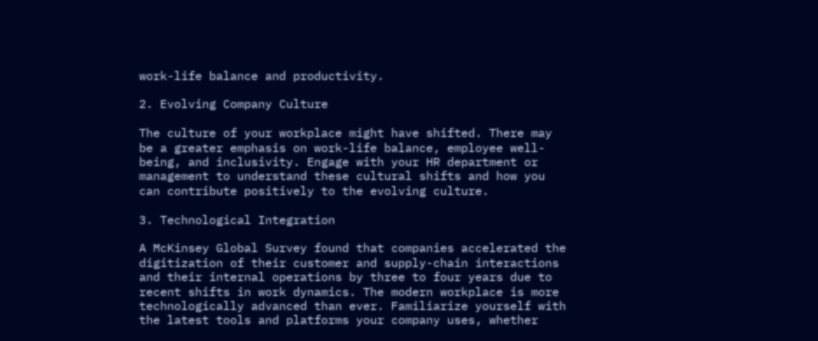work-life balance and productivity.

2. Evolving Company Culture

The culture of your workplace might have shifted. There may be a greater emphasis on work-life balance, employee well-being, and inclusivity. Engage with your HR department or management to understand these cultural shifts and how you can contribute positively to the evolving culture.

3. Technological Integration

A McKinsey Global Survey found that companies accelerated the digitization of their customer and supply-chain interactions and their internal operations by three to four years due to recent shifts in work dynamics. The modern workplace is more technologically advanced than ever. Familiarize yourself with the latest tools and platforms your company uses, whether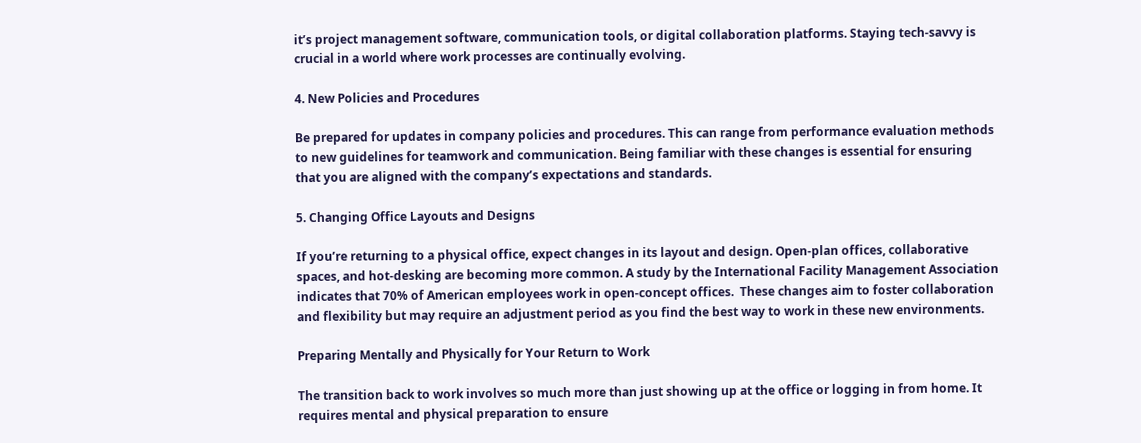it’s project management software, communication tools, or digital collaboration platforms. Staying tech-savvy is crucial in a world where work processes are continually evolving.

4. New Policies and Procedures

Be prepared for updates in company policies and procedures. This can range from performance evaluation methods to new guidelines for teamwork and communication. Being familiar with these changes is essential for ensuring that you are aligned with the company’s expectations and standards.

5. Changing Office Layouts and Designs

If you’re returning to a physical office, expect changes in its layout and design. Open-plan offices, collaborative spaces, and hot-desking are becoming more common. A study by the International Facility Management Association indicates that 70% of American employees work in open-concept offices.  These changes aim to foster collaboration and flexibility but may require an adjustment period as you find the best way to work in these new environments.

Preparing Mentally and Physically for Your Return to Work

The transition back to work involves so much more than just showing up at the office or logging in from home. It requires mental and physical preparation to ensure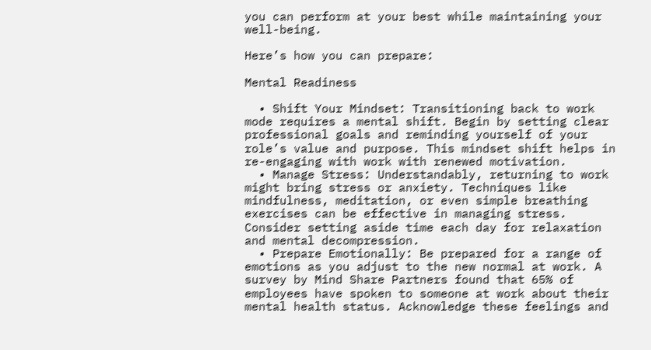you can perform at your best while maintaining your well-being.

Here’s how you can prepare:

Mental Readiness

  • Shift Your Mindset: Transitioning back to work mode requires a mental shift. Begin by setting clear professional goals and reminding yourself of your role’s value and purpose. This mindset shift helps in re-engaging with work with renewed motivation.
  • Manage Stress: Understandably, returning to work might bring stress or anxiety. Techniques like mindfulness, meditation, or even simple breathing exercises can be effective in managing stress. Consider setting aside time each day for relaxation and mental decompression.
  • Prepare Emotionally: Be prepared for a range of emotions as you adjust to the new normal at work. A survey by Mind Share Partners found that 65% of employees have spoken to someone at work about their mental health status. Acknowledge these feelings and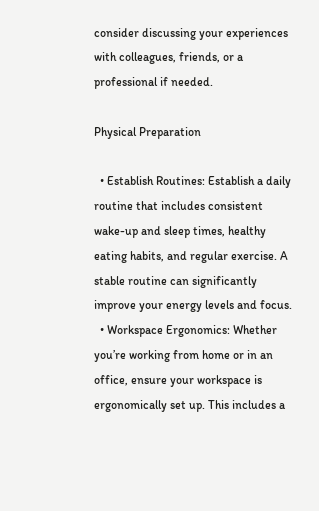consider discussing your experiences with colleagues, friends, or a professional if needed.

Physical Preparation

  • Establish Routines: Establish a daily routine that includes consistent wake-up and sleep times, healthy eating habits, and regular exercise. A stable routine can significantly improve your energy levels and focus.
  • Workspace Ergonomics: Whether you’re working from home or in an office, ensure your workspace is ergonomically set up. This includes a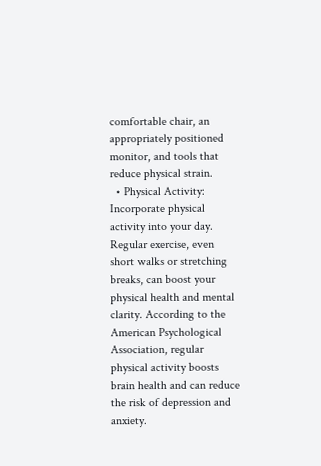comfortable chair, an appropriately positioned monitor, and tools that reduce physical strain.
  • Physical Activity: Incorporate physical activity into your day. Regular exercise, even short walks or stretching breaks, can boost your physical health and mental clarity. According to the American Psychological Association, regular physical activity boosts brain health and can reduce the risk of depression and anxiety.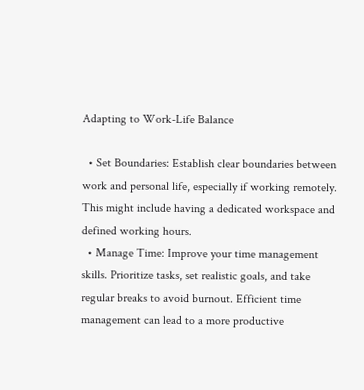Adapting to Work-Life Balance

  • Set Boundaries: Establish clear boundaries between work and personal life, especially if working remotely. This might include having a dedicated workspace and defined working hours.
  • Manage Time: Improve your time management skills. Prioritize tasks, set realistic goals, and take regular breaks to avoid burnout. Efficient time management can lead to a more productive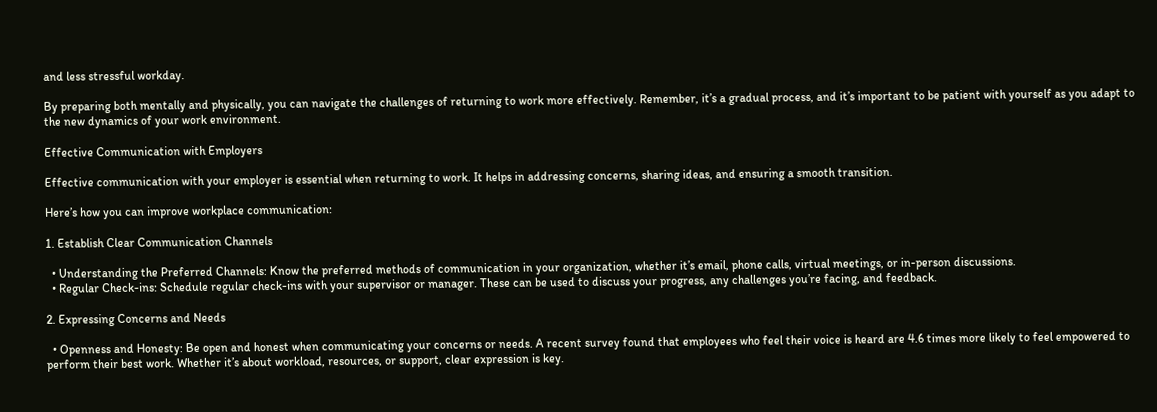and less stressful workday.

By preparing both mentally and physically, you can navigate the challenges of returning to work more effectively. Remember, it’s a gradual process, and it’s important to be patient with yourself as you adapt to the new dynamics of your work environment.

Effective Communication with Employers

Effective communication with your employer is essential when returning to work. It helps in addressing concerns, sharing ideas, and ensuring a smooth transition.

Here’s how you can improve workplace communication:

1. Establish Clear Communication Channels

  • Understanding the Preferred Channels: Know the preferred methods of communication in your organization, whether it’s email, phone calls, virtual meetings, or in-person discussions.
  • Regular Check-ins: Schedule regular check-ins with your supervisor or manager. These can be used to discuss your progress, any challenges you’re facing, and feedback.

2. Expressing Concerns and Needs

  • Openness and Honesty: Be open and honest when communicating your concerns or needs. A recent survey found that employees who feel their voice is heard are 4.6 times more likely to feel empowered to perform their best work. Whether it’s about workload, resources, or support, clear expression is key.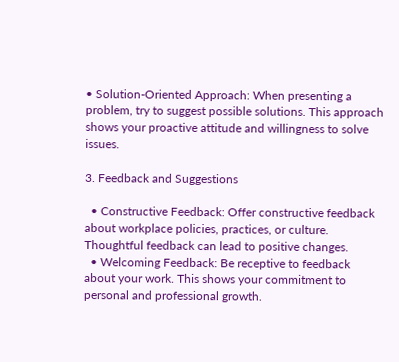• Solution-Oriented Approach: When presenting a problem, try to suggest possible solutions. This approach shows your proactive attitude and willingness to solve issues.

3. Feedback and Suggestions

  • Constructive Feedback: Offer constructive feedback about workplace policies, practices, or culture. Thoughtful feedback can lead to positive changes.
  • Welcoming Feedback: Be receptive to feedback about your work. This shows your commitment to personal and professional growth.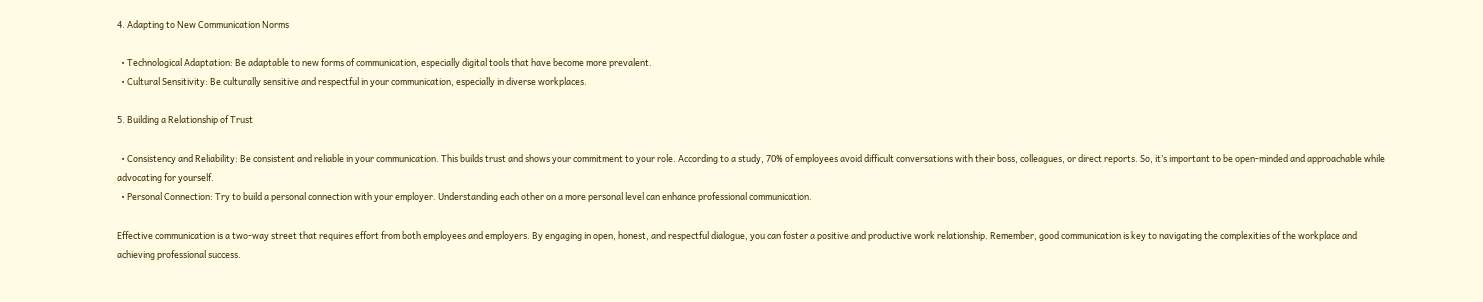4. Adapting to New Communication Norms

  • Technological Adaptation: Be adaptable to new forms of communication, especially digital tools that have become more prevalent.
  • Cultural Sensitivity: Be culturally sensitive and respectful in your communication, especially in diverse workplaces.

5. Building a Relationship of Trust

  • Consistency and Reliability: Be consistent and reliable in your communication. This builds trust and shows your commitment to your role. According to a study, 70% of employees avoid difficult conversations with their boss, colleagues, or direct reports. So, it’s important to be open-minded and approachable while advocating for yourself.
  • Personal Connection: Try to build a personal connection with your employer. Understanding each other on a more personal level can enhance professional communication.

Effective communication is a two-way street that requires effort from both employees and employers. By engaging in open, honest, and respectful dialogue, you can foster a positive and productive work relationship. Remember, good communication is key to navigating the complexities of the workplace and achieving professional success.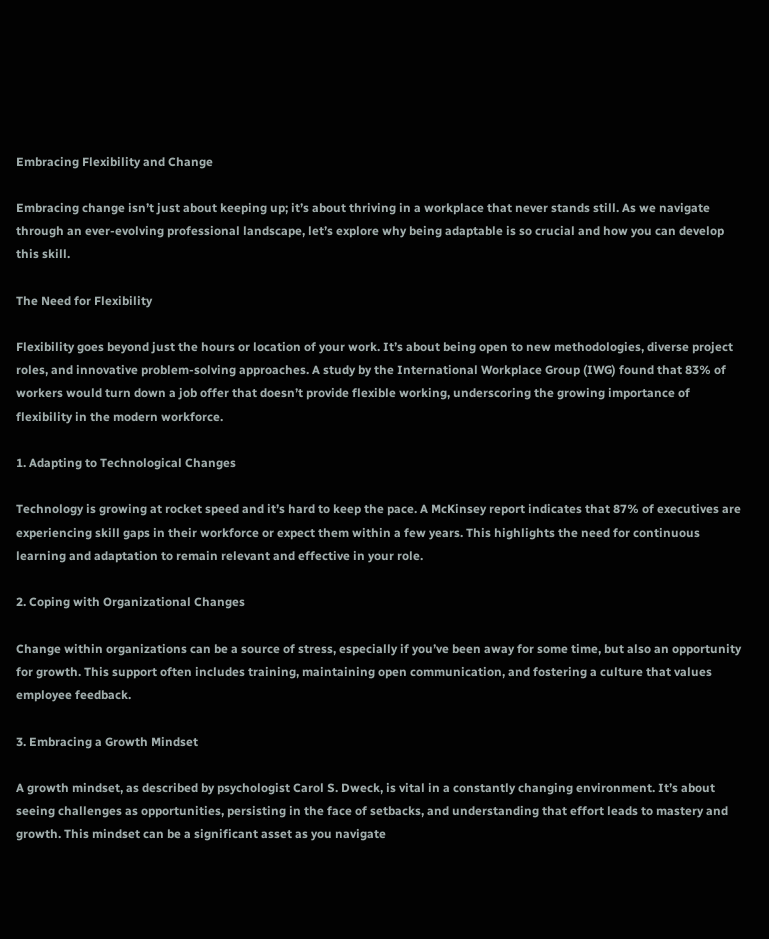Embracing Flexibility and Change

Embracing change isn’t just about keeping up; it’s about thriving in a workplace that never stands still. As we navigate through an ever-evolving professional landscape, let’s explore why being adaptable is so crucial and how you can develop this skill.

The Need for Flexibility

Flexibility goes beyond just the hours or location of your work. It’s about being open to new methodologies, diverse project roles, and innovative problem-solving approaches. A study by the International Workplace Group (IWG) found that 83% of workers would turn down a job offer that doesn’t provide flexible working, underscoring the growing importance of flexibility in the modern workforce.

1. Adapting to Technological Changes

Technology is growing at rocket speed and it’s hard to keep the pace. A McKinsey report indicates that 87% of executives are experiencing skill gaps in their workforce or expect them within a few years. This highlights the need for continuous learning and adaptation to remain relevant and effective in your role.

2. Coping with Organizational Changes

Change within organizations can be a source of stress, especially if you’ve been away for some time, but also an opportunity for growth. This support often includes training, maintaining open communication, and fostering a culture that values employee feedback.

3. Embracing a Growth Mindset

A growth mindset, as described by psychologist Carol S. Dweck, is vital in a constantly changing environment. It’s about seeing challenges as opportunities, persisting in the face of setbacks, and understanding that effort leads to mastery and growth. This mindset can be a significant asset as you navigate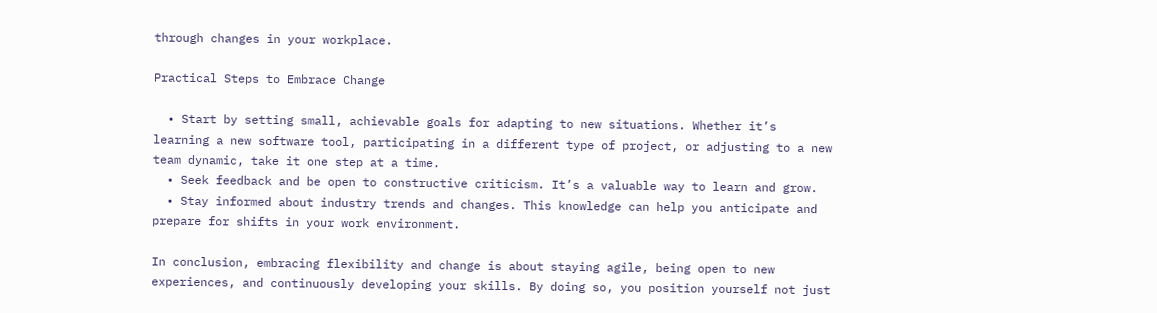through changes in your workplace.

Practical Steps to Embrace Change

  • Start by setting small, achievable goals for adapting to new situations. Whether it’s learning a new software tool, participating in a different type of project, or adjusting to a new team dynamic, take it one step at a time.
  • Seek feedback and be open to constructive criticism. It’s a valuable way to learn and grow.
  • Stay informed about industry trends and changes. This knowledge can help you anticipate and prepare for shifts in your work environment.

In conclusion, embracing flexibility and change is about staying agile, being open to new experiences, and continuously developing your skills. By doing so, you position yourself not just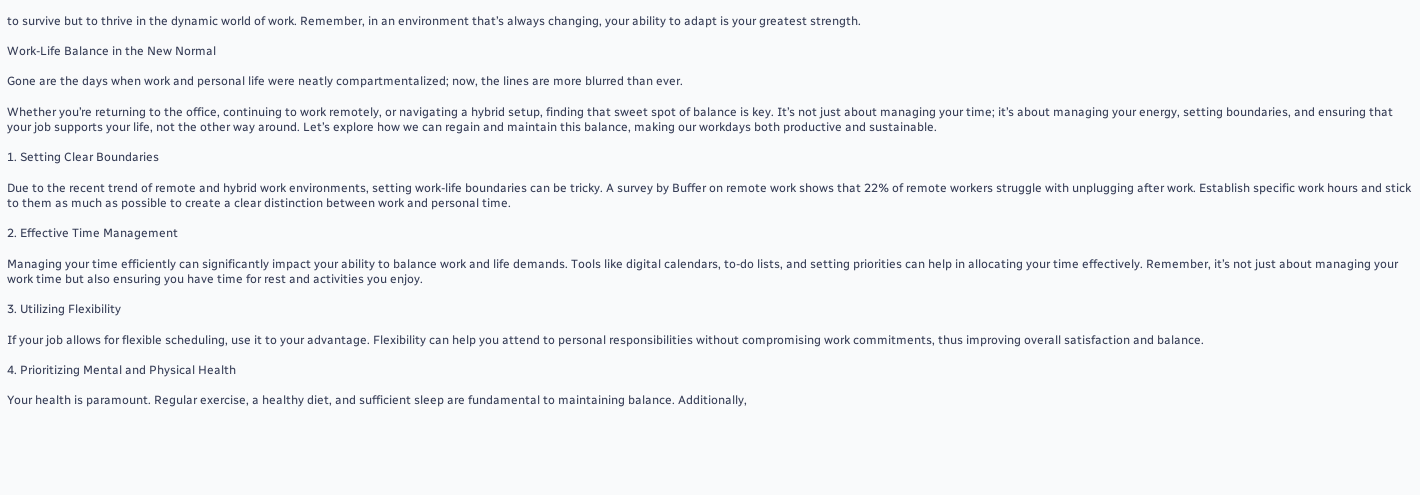to survive but to thrive in the dynamic world of work. Remember, in an environment that’s always changing, your ability to adapt is your greatest strength.

Work-Life Balance in the New Normal

Gone are the days when work and personal life were neatly compartmentalized; now, the lines are more blurred than ever.

Whether you’re returning to the office, continuing to work remotely, or navigating a hybrid setup, finding that sweet spot of balance is key. It’s not just about managing your time; it’s about managing your energy, setting boundaries, and ensuring that your job supports your life, not the other way around. Let’s explore how we can regain and maintain this balance, making our workdays both productive and sustainable.

1. Setting Clear Boundaries

Due to the recent trend of remote and hybrid work environments, setting work-life boundaries can be tricky. A survey by Buffer on remote work shows that 22% of remote workers struggle with unplugging after work. Establish specific work hours and stick to them as much as possible to create a clear distinction between work and personal time.

2. Effective Time Management

Managing your time efficiently can significantly impact your ability to balance work and life demands. Tools like digital calendars, to-do lists, and setting priorities can help in allocating your time effectively. Remember, it’s not just about managing your work time but also ensuring you have time for rest and activities you enjoy.

3. Utilizing Flexibility

If your job allows for flexible scheduling, use it to your advantage. Flexibility can help you attend to personal responsibilities without compromising work commitments, thus improving overall satisfaction and balance.

4. Prioritizing Mental and Physical Health

Your health is paramount. Regular exercise, a healthy diet, and sufficient sleep are fundamental to maintaining balance. Additionally,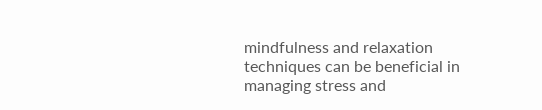mindfulness and relaxation techniques can be beneficial in managing stress and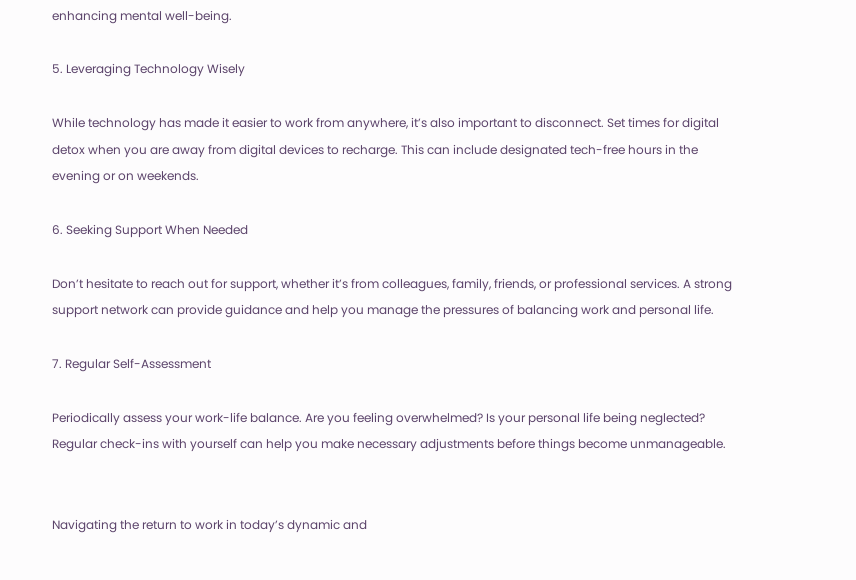enhancing mental well-being.

5. Leveraging Technology Wisely

While technology has made it easier to work from anywhere, it’s also important to disconnect. Set times for digital detox when you are away from digital devices to recharge. This can include designated tech-free hours in the evening or on weekends.

6. Seeking Support When Needed

Don’t hesitate to reach out for support, whether it’s from colleagues, family, friends, or professional services. A strong support network can provide guidance and help you manage the pressures of balancing work and personal life.

7. Regular Self-Assessment

Periodically assess your work-life balance. Are you feeling overwhelmed? Is your personal life being neglected? Regular check-ins with yourself can help you make necessary adjustments before things become unmanageable.


Navigating the return to work in today’s dynamic and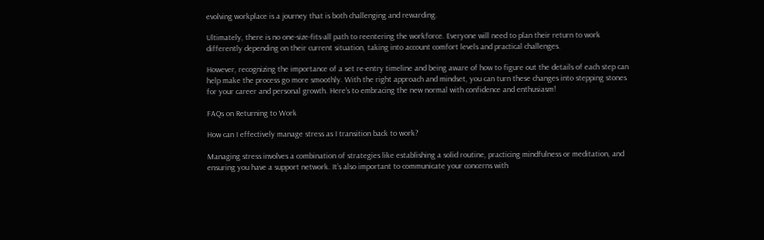evolving workplace is a journey that is both challenging and rewarding.

Ultimately, there is no one-size-fits-all path to reentering the workforce. Everyone will need to plan their return to work differently depending on their current situation, taking into account comfort levels and practical challenges.

However, recognizing the importance of a set re-entry timeline and being aware of how to figure out the details of each step can help make the process go more smoothly. With the right approach and mindset, you can turn these changes into stepping stones for your career and personal growth. Here’s to embracing the new normal with confidence and enthusiasm!

FAQs on Returning to Work

How can I effectively manage stress as I transition back to work?

Managing stress involves a combination of strategies like establishing a solid routine, practicing mindfulness or meditation, and ensuring you have a support network. It’s also important to communicate your concerns with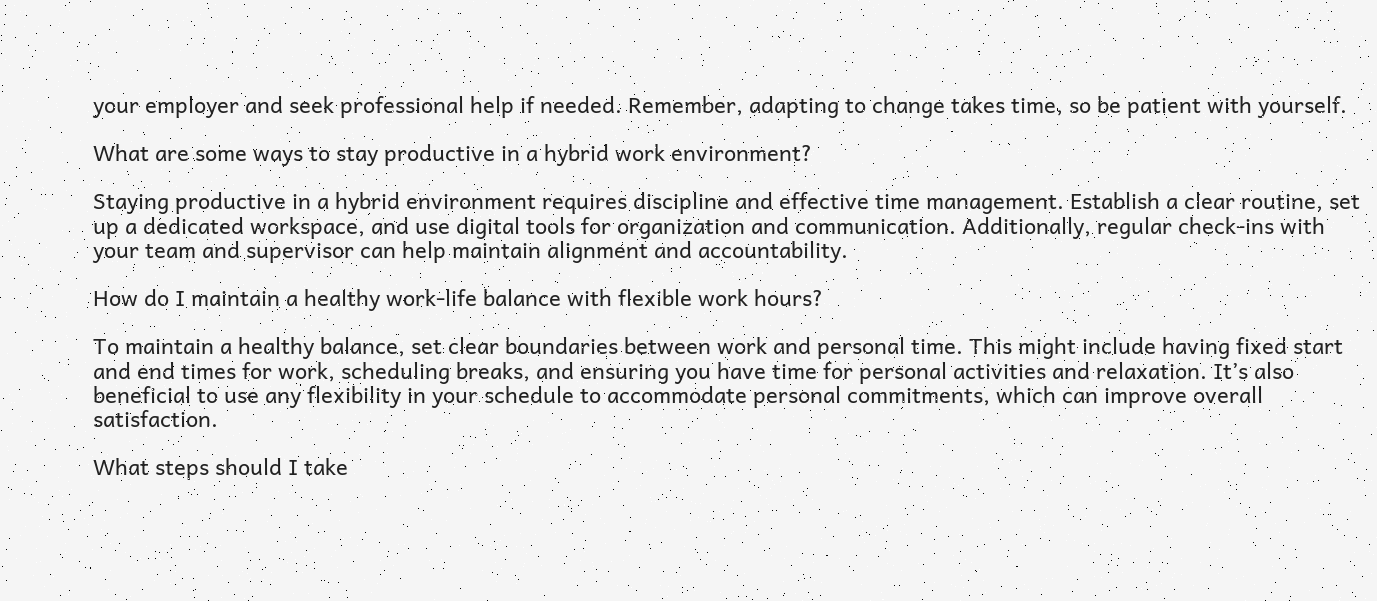your employer and seek professional help if needed. Remember, adapting to change takes time, so be patient with yourself.

What are some ways to stay productive in a hybrid work environment?

Staying productive in a hybrid environment requires discipline and effective time management. Establish a clear routine, set up a dedicated workspace, and use digital tools for organization and communication. Additionally, regular check-ins with your team and supervisor can help maintain alignment and accountability.

How do I maintain a healthy work-life balance with flexible work hours?

To maintain a healthy balance, set clear boundaries between work and personal time. This might include having fixed start and end times for work, scheduling breaks, and ensuring you have time for personal activities and relaxation. It’s also beneficial to use any flexibility in your schedule to accommodate personal commitments, which can improve overall satisfaction.

What steps should I take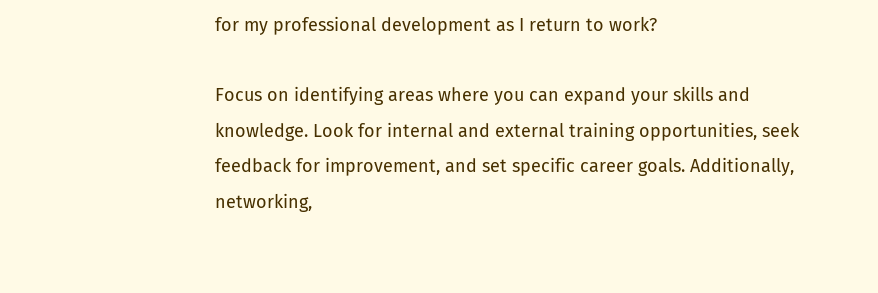for my professional development as I return to work?

Focus on identifying areas where you can expand your skills and knowledge. Look for internal and external training opportunities, seek feedback for improvement, and set specific career goals. Additionally, networking,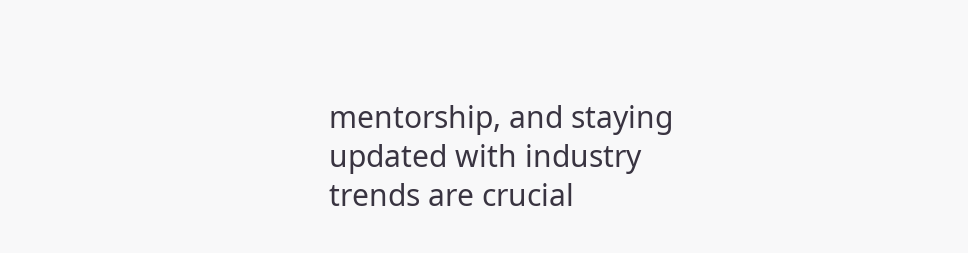mentorship, and staying updated with industry trends are crucial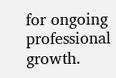for ongoing professional growth.